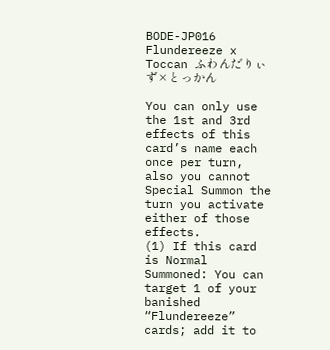BODE-JP016 Flundereeze x Toccan ふわんだりぃず×とっかん

You can only use the 1st and 3rd effects of this card’s name each once per turn, also you cannot Special Summon the turn you activate either of those effects.
(1) If this card is Normal Summoned: You can target 1 of your banished “Flundereeze” cards; add it to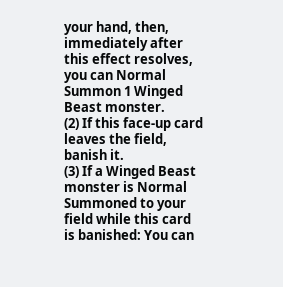your hand, then, immediately after this effect resolves, you can Normal Summon 1 Winged Beast monster.
(2) If this face-up card leaves the field, banish it.
(3) If a Winged Beast monster is Normal Summoned to your field while this card is banished: You can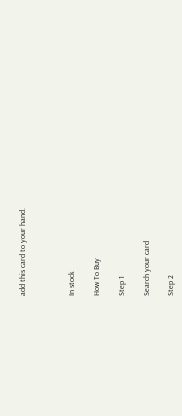add this card to your hand.



In stock

How To Buy

Step 1

Search your card

Step 2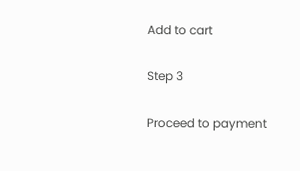Add to cart

Step 3

Proceed to payment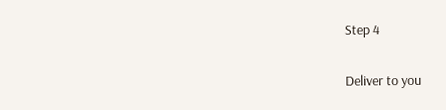Step 4

Deliver to you